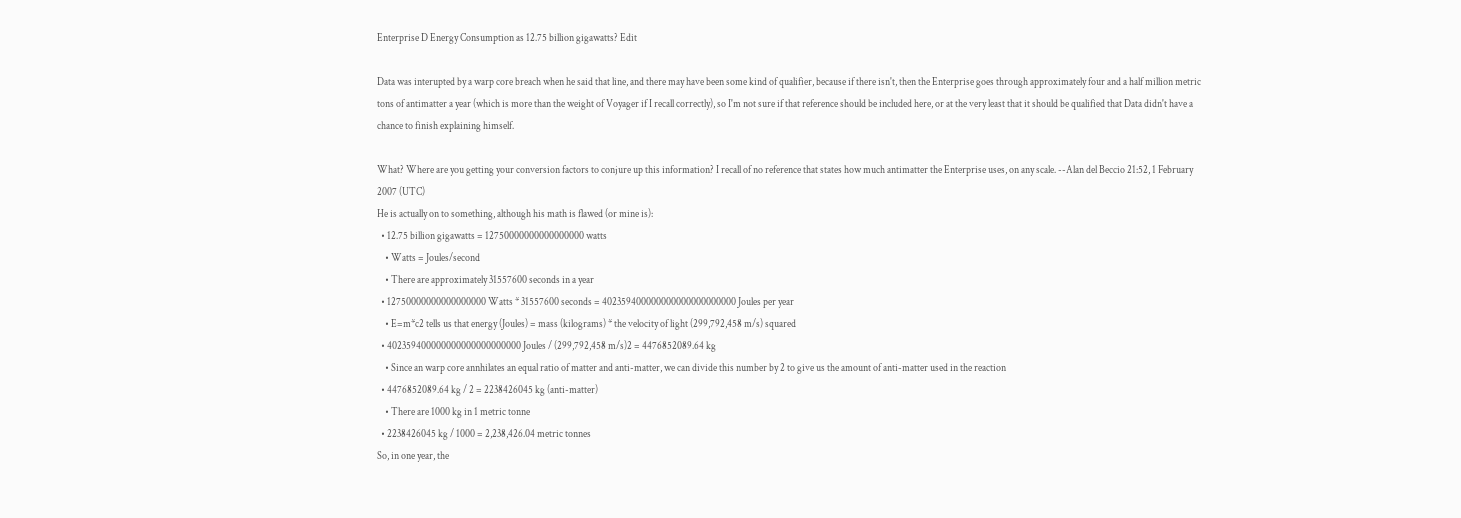Enterprise D Energy Consumption as 12.75 billion gigawatts? Edit

Data was interupted by a warp core breach when he said that line, and there may have been some kind of qualifier, because if there isn't, then the Enterprise goes through approximately four and a half million metric tons of antimatter a year (which is more than the weight of Voyager if I recall correctly), so I'm not sure if that reference should be included here, or at the very least that it should be qualified that Data didn't have a chance to finish explaining himself.

What? Where are you getting your conversion factors to conjure up this information? I recall of no reference that states how much antimatter the Enterprise uses, on any scale. --Alan del Beccio 21:52, 1 February 2007 (UTC)
He is actually on to something, although his math is flawed (or mine is):
  • 12.75 billion gigawatts = 12750000000000000000 watts
    • Watts = Joules/second
    • There are approximately 31557600 seconds in a year
  • 12750000000000000000 Watts * 31557600 seconds = 402359400000000000000000000 Joules per year
    • E=m*c2 tells us that energy (Joules) = mass (kilograms) * the velocity of light (299,792,458 m/s) squared
  • 402359400000000000000000000 Joules / (299,792,458 m/s)2 = 4476852089.64 kg
    • Since an warp core annhilates an equal ratio of matter and anti-matter, we can divide this number by 2 to give us the amount of anti-matter used in the reaction
  • 4476852089.64 kg / 2 = 2238426045 kg (anti-matter)
    • There are 1000 kg in 1 metric tonne
  • 2238426045 kg / 1000 = 2,238,426.04 metric tonnes
So, in one year, the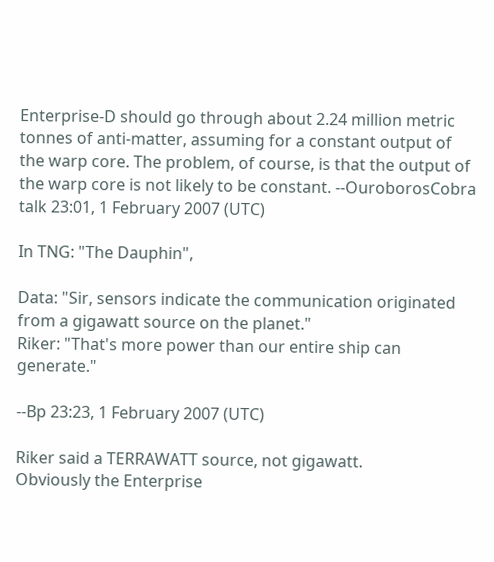Enterprise-D should go through about 2.24 million metric tonnes of anti-matter, assuming for a constant output of the warp core. The problem, of course, is that the output of the warp core is not likely to be constant. --OuroborosCobra talk 23:01, 1 February 2007 (UTC)

In TNG: "The Dauphin",

Data: "Sir, sensors indicate the communication originated from a gigawatt source on the planet."
Riker: "That's more power than our entire ship can generate."

--Bp 23:23, 1 February 2007 (UTC)

Riker said a TERRAWATT source, not gigawatt.
Obviously the Enterprise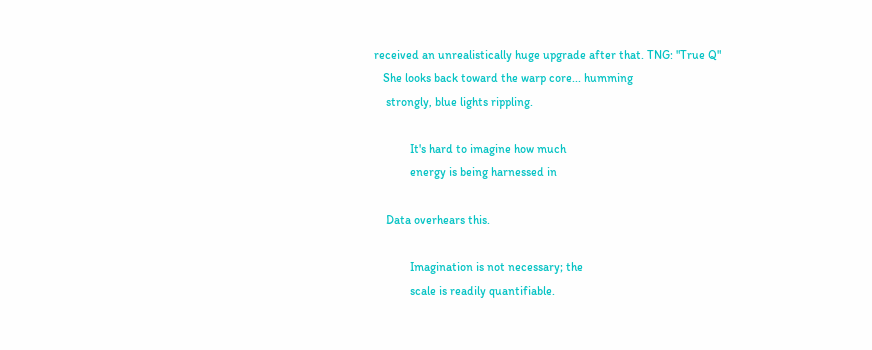received an unrealistically huge upgrade after that. TNG: "True Q"
   She looks back toward the warp core... humming
    strongly, blue lights rippling.

            It's hard to imagine how much
            energy is being harnessed in

    Data overhears this.

            Imagination is not necessary; the
            scale is readily quantifiable.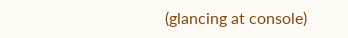(glancing at console)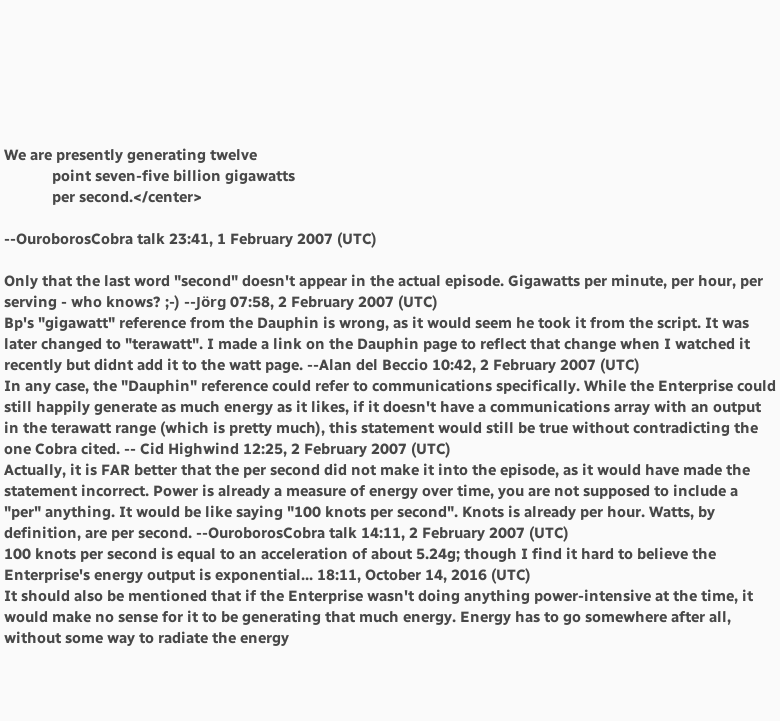We are presently generating twelve
            point seven-five billion gigawatts
            per second.</center>

--OuroborosCobra talk 23:41, 1 February 2007 (UTC)

Only that the last word "second" doesn't appear in the actual episode. Gigawatts per minute, per hour, per serving - who knows? ;-) --Jörg 07:58, 2 February 2007 (UTC)
Bp's "gigawatt" reference from the Dauphin is wrong, as it would seem he took it from the script. It was later changed to "terawatt". I made a link on the Dauphin page to reflect that change when I watched it recently but didnt add it to the watt page. --Alan del Beccio 10:42, 2 February 2007 (UTC)
In any case, the "Dauphin" reference could refer to communications specifically. While the Enterprise could still happily generate as much energy as it likes, if it doesn't have a communications array with an output in the terawatt range (which is pretty much), this statement would still be true without contradicting the one Cobra cited. -- Cid Highwind 12:25, 2 February 2007 (UTC)
Actually, it is FAR better that the per second did not make it into the episode, as it would have made the statement incorrect. Power is already a measure of energy over time, you are not supposed to include a "per" anything. It would be like saying "100 knots per second". Knots is already per hour. Watts, by definition, are per second. --OuroborosCobra talk 14:11, 2 February 2007 (UTC)
100 knots per second is equal to an acceleration of about 5.24g; though I find it hard to believe the Enterprise's energy output is exponential... 18:11, October 14, 2016 (UTC)
It should also be mentioned that if the Enterprise wasn't doing anything power-intensive at the time, it would make no sense for it to be generating that much energy. Energy has to go somewhere after all, without some way to radiate the energy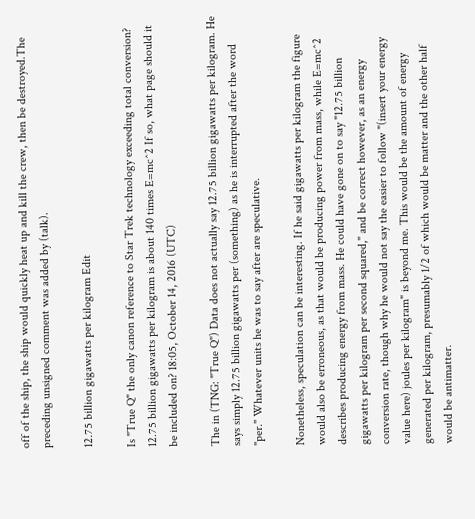off of the ship, the ship would quickly heat up and kill the crew, then be destroyed.The preceding unsigned comment was added by (talk).

12.75 billion gigawatts per kilogram Edit

Is "True Q" the only canon reference to Star Trek technology exceeding total conversion? 12.75 billion gigawatts per kilogram is about 140 times E=mc^2 If so, what page should it be included on? 18:05, October 14, 2016 (UTC)

The in (TNG: "True Q") Data does not actually say 12.75 billion gigawatts per kilogram. He says simply 12.75 billion gigawatts per (something) as he is interrupted after the word "per." Whatever units he was to say after are speculative.

Nonetheless, speculation can be interesting. If he said gigawatts per kilogram the figure would also be erroneous, as that would be producing power from mass, while E=mc^2 describes producing energy from mass. He could have gone on to say "12.75 billion gigawatts per kilogram per second squared," and be correct however, as an energy conversion rate, though why he would not say the easier to follow "(insert your energy value here) joules per kilogram" is beyond me. This would be the amount of energy generated per kilogram, presumably 1/2 of which would be matter and the other half would be antimatter.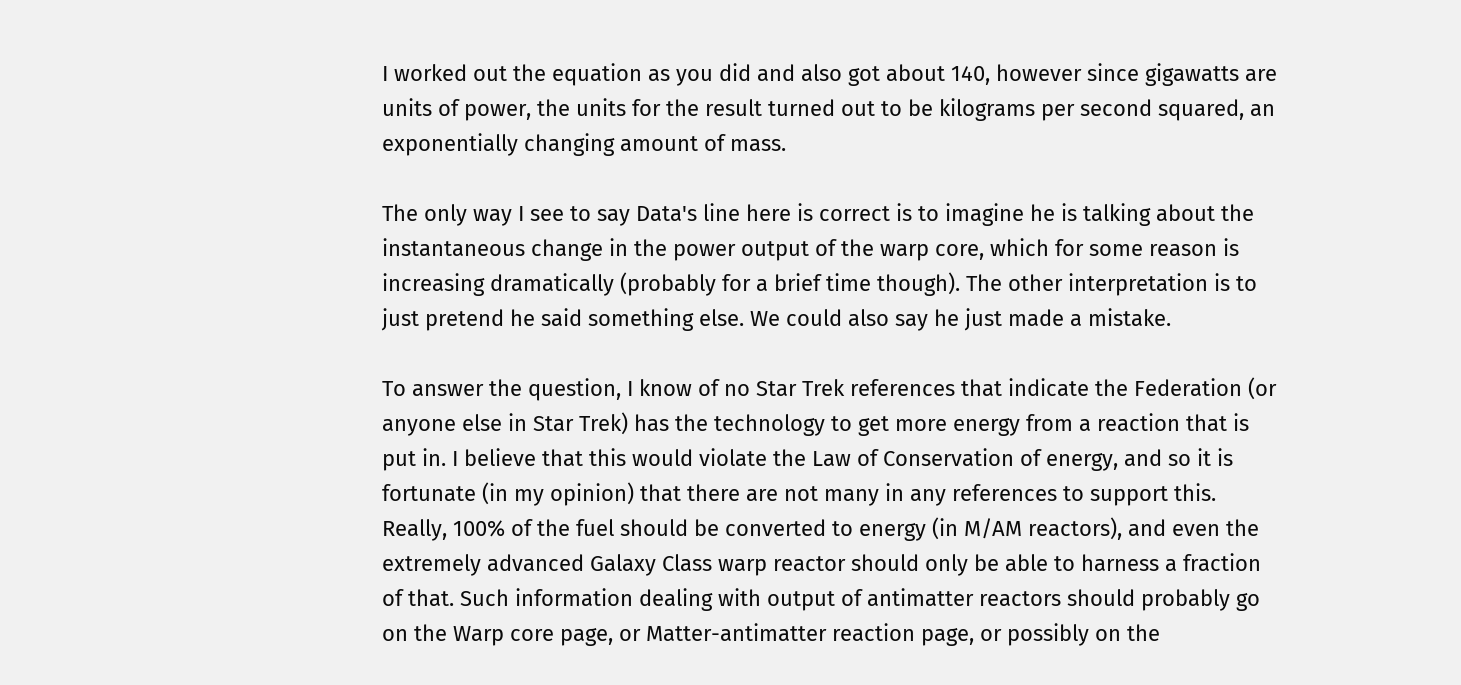I worked out the equation as you did and also got about 140, however since gigawatts are units of power, the units for the result turned out to be kilograms per second squared, an exponentially changing amount of mass.

The only way I see to say Data's line here is correct is to imagine he is talking about the instantaneous change in the power output of the warp core, which for some reason is increasing dramatically (probably for a brief time though). The other interpretation is to just pretend he said something else. We could also say he just made a mistake.

To answer the question, I know of no Star Trek references that indicate the Federation (or anyone else in Star Trek) has the technology to get more energy from a reaction that is put in. I believe that this would violate the Law of Conservation of energy, and so it is fortunate (in my opinion) that there are not many in any references to support this. Really, 100% of the fuel should be converted to energy (in M/AM reactors), and even the extremely advanced Galaxy Class warp reactor should only be able to harness a fraction of that. Such information dealing with output of antimatter reactors should probably go on the Warp core page, or Matter-antimatter reaction page, or possibly on the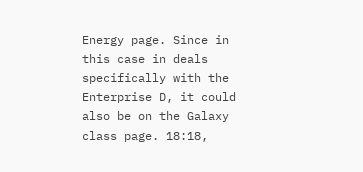Energy page. Since in this case in deals specifically with the Enterprise D, it could also be on the Galaxy class page. 18:18,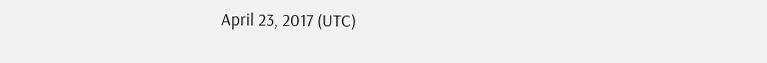April 23, 2017 (UTC)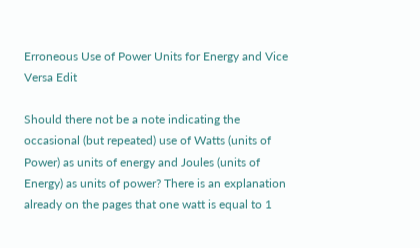Erroneous Use of Power Units for Energy and Vice Versa Edit

Should there not be a note indicating the occasional (but repeated) use of Watts (units of Power) as units of energy and Joules (units of Energy) as units of power? There is an explanation already on the pages that one watt is equal to 1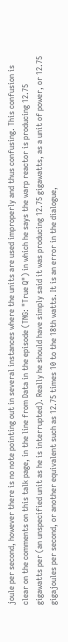joule per second, however there is no note pointing out in several instances where the units are used improperly and thus confusing. This confusion is clear on the comments on this talk page, in the line from Data in the episode (TNG: "True Q") in which he says the warp reactor is producing 12.75 gigawatts per (an unspecified unit as he is interrupted). Really he should have simply said it was producing 12.75 gigawatts, as a unit of power, or 12.75 gigajoules per second, or another equivalent such as 12.75 times 10 to the 18th watts. It is an error in the dialogue,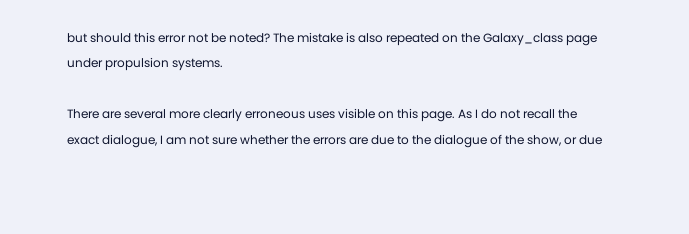but should this error not be noted? The mistake is also repeated on the Galaxy_class page under propulsion systems.

There are several more clearly erroneous uses visible on this page. As I do not recall the exact dialogue, I am not sure whether the errors are due to the dialogue of the show, or due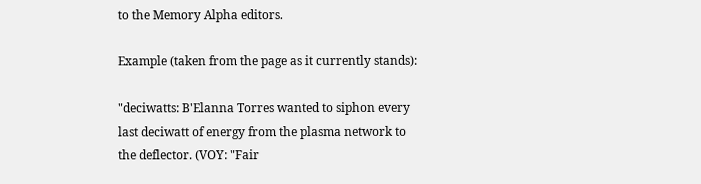to the Memory Alpha editors.

Example (taken from the page as it currently stands):

"deciwatts: B'Elanna Torres wanted to siphon every last deciwatt of energy from the plasma network to the deflector. (VOY: "Fair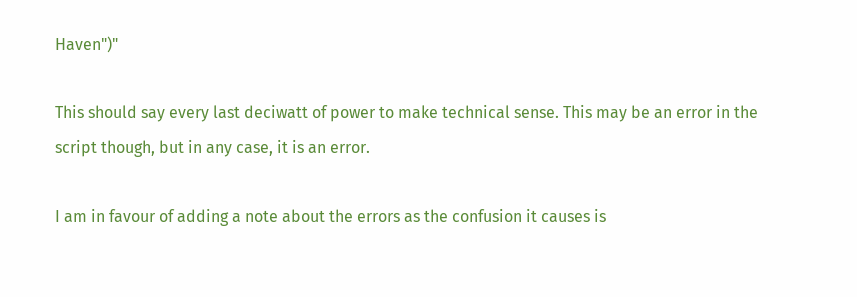Haven")"

This should say every last deciwatt of power to make technical sense. This may be an error in the script though, but in any case, it is an error.

I am in favour of adding a note about the errors as the confusion it causes is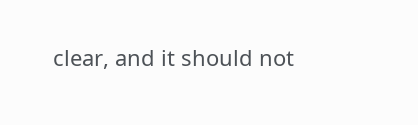clear, and it should not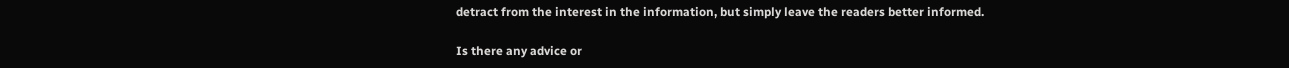detract from the interest in the information, but simply leave the readers better informed.

Is there any advice or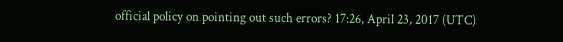official policy on pointing out such errors? 17:26, April 23, 2017 (UTC)